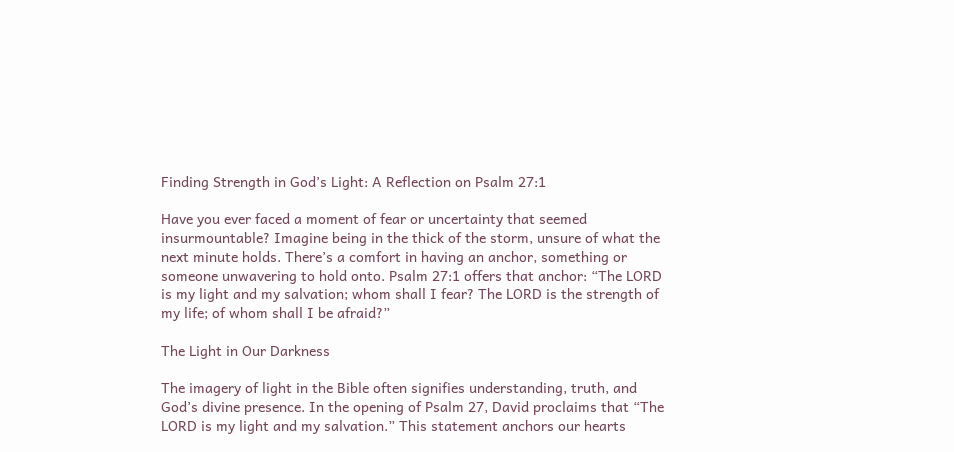Finding Strength in God’s Light: A Reflection on Psalm 27:1

Have you ever faced a moment of fear or uncertainty that seemed insurmountable? Imagine being in the thick of the storm, unsure of what the next minute holds. There’s a comfort in having an anchor, something or someone unwavering to hold onto. Psalm 27:1 offers that anchor: “The LORD is my light and my salvation; whom shall I fear? The LORD is the strength of my life; of whom shall I be afraid?”

The Light in Our Darkness

The imagery of light in the Bible often signifies understanding, truth, and God’s divine presence. In the opening of Psalm 27, David proclaims that “The LORD is my light and my salvation.” This statement anchors our hearts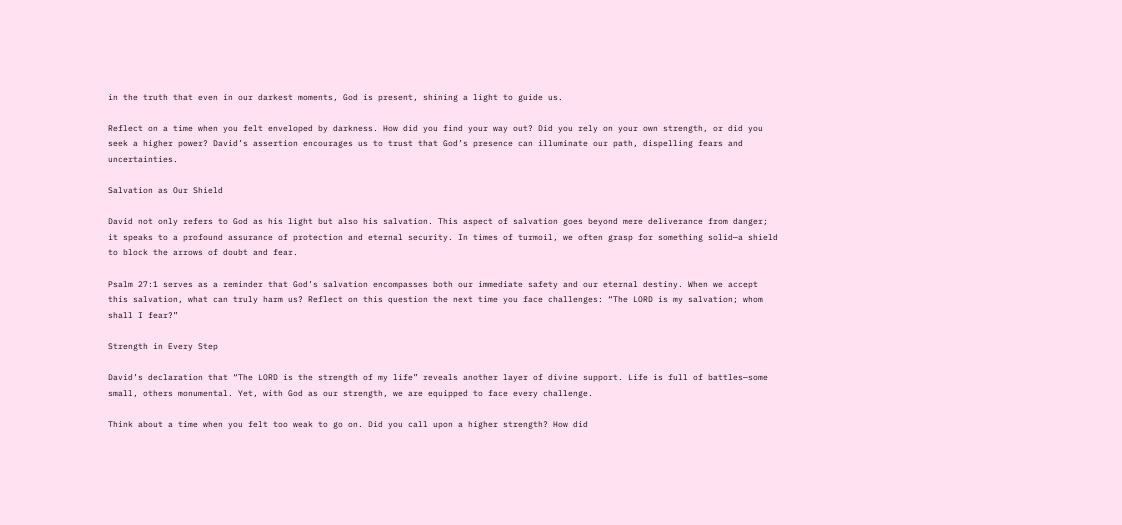in the truth that even in our darkest moments, God is present, shining a light to guide us.

Reflect on a time when you felt enveloped by darkness. How did you find your way out? Did you rely on your own strength, or did you seek a higher power? David’s assertion encourages us to trust that God’s presence can illuminate our path, dispelling fears and uncertainties.

Salvation as Our Shield

David not only refers to God as his light but also his salvation. This aspect of salvation goes beyond mere deliverance from danger; it speaks to a profound assurance of protection and eternal security. In times of turmoil, we often grasp for something solid—a shield to block the arrows of doubt and fear.

Psalm 27:1 serves as a reminder that God’s salvation encompasses both our immediate safety and our eternal destiny. When we accept this salvation, what can truly harm us? Reflect on this question the next time you face challenges: “The LORD is my salvation; whom shall I fear?”

Strength in Every Step

David’s declaration that “The LORD is the strength of my life” reveals another layer of divine support. Life is full of battles—some small, others monumental. Yet, with God as our strength, we are equipped to face every challenge.

Think about a time when you felt too weak to go on. Did you call upon a higher strength? How did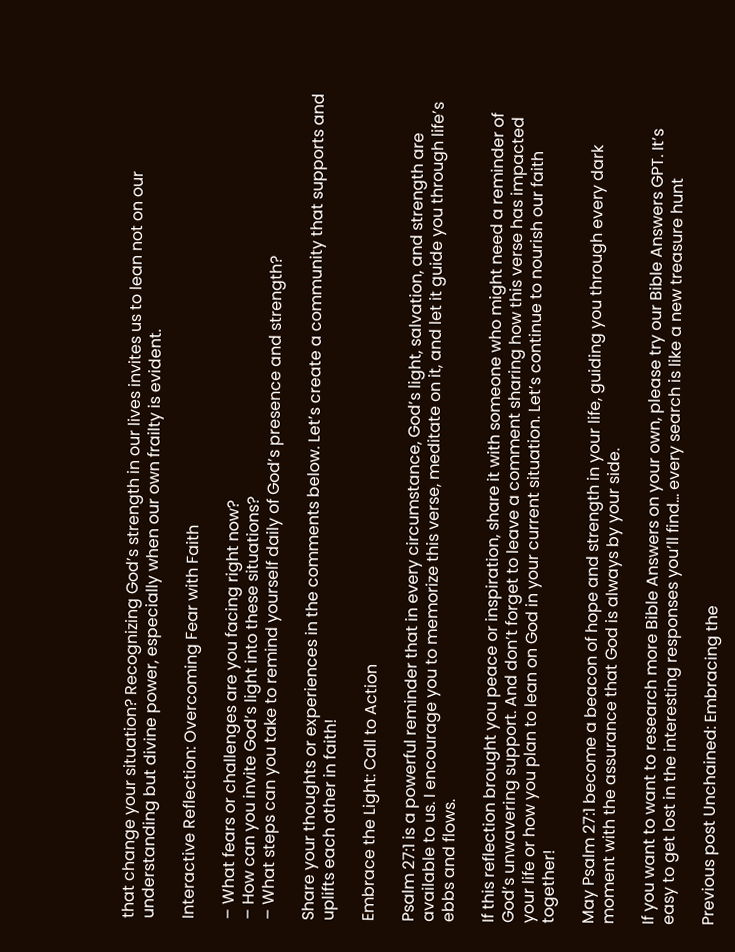that change your situation? Recognizing God’s strength in our lives invites us to lean not on our understanding but divine power, especially when our own frailty is evident.

Interactive Reflection: Overcoming Fear with Faith

– What fears or challenges are you facing right now?
– How can you invite God’s light into these situations?
– What steps can you take to remind yourself daily of God’s presence and strength?

Share your thoughts or experiences in the comments below. Let’s create a community that supports and uplifts each other in faith!

Embrace the Light: Call to Action

Psalm 27:1 is a powerful reminder that in every circumstance, God’s light, salvation, and strength are available to us. I encourage you to memorize this verse, meditate on it, and let it guide you through life’s ebbs and flows.

If this reflection brought you peace or inspiration, share it with someone who might need a reminder of God’s unwavering support. And don’t forget to leave a comment sharing how this verse has impacted your life or how you plan to lean on God in your current situation. Let’s continue to nourish our faith together!

May Psalm 27:1 become a beacon of hope and strength in your life, guiding you through every dark moment with the assurance that God is always by your side.

If you want to want to research more Bible Answers on your own, please try our Bible Answers GPT. It’s easy to get lost in the interesting responses you’ll find… every search is like a new treasure hunt

Previous post Unchained: Embracing the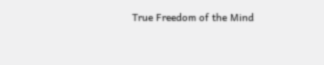True Freedom of the Mind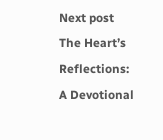Next post The Heart’s Reflections: A Devotional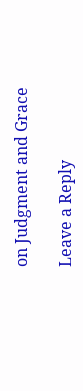on Judgment and Grace

Leave a Reply